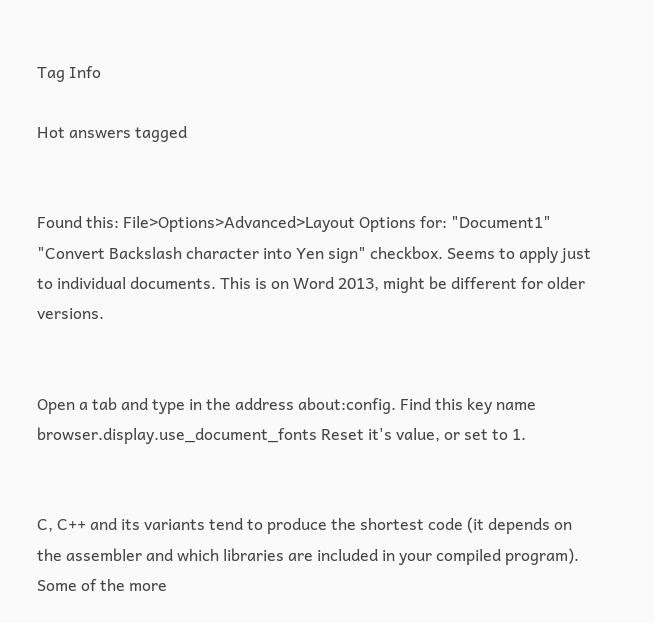Tag Info

Hot answers tagged


Found this: File>Options>Advanced>Layout Options for: "Document1" "Convert Backslash character into Yen sign" checkbox. Seems to apply just to individual documents. This is on Word 2013, might be different for older versions.


Open a tab and type in the address about:config. Find this key name browser.display.use_document_fonts Reset it's value, or set to 1.


C, C++ and its variants tend to produce the shortest code (it depends on the assembler and which libraries are included in your compiled program). Some of the more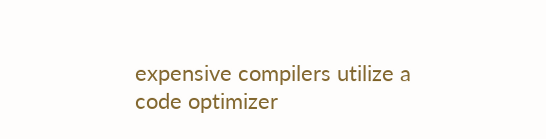expensive compilers utilize a code optimizer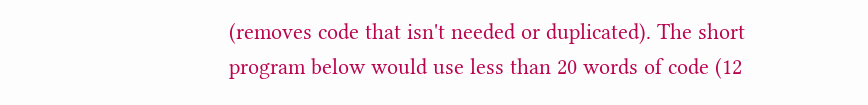(removes code that isn't needed or duplicated). The short program below would use less than 20 words of code (12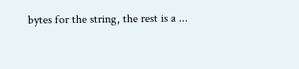bytes for the string, the rest is a ...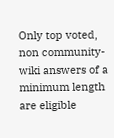Only top voted, non community-wiki answers of a minimum length are eligible